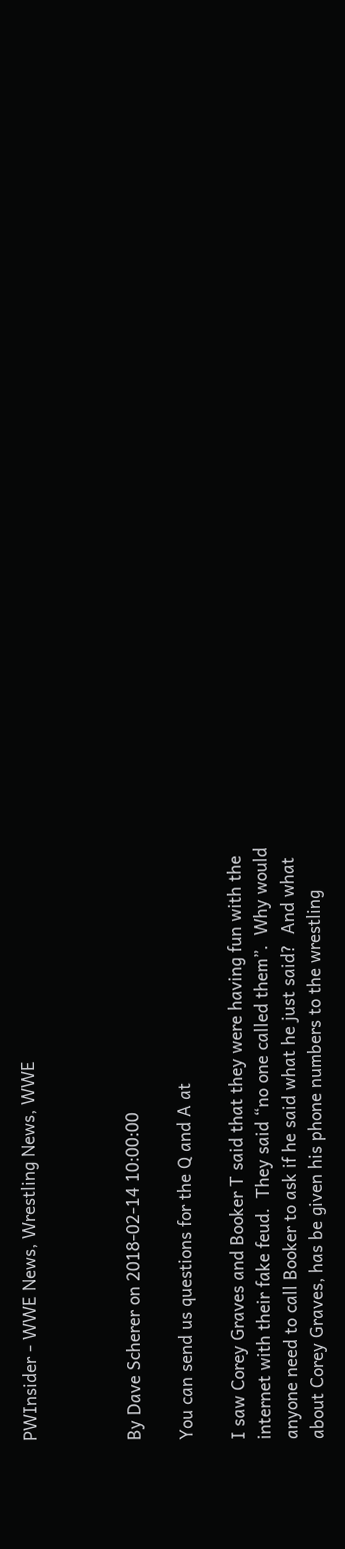PWInsider - WWE News, Wrestling News, WWE



By Dave Scherer on 2018-02-14 10:00:00

You can send us questions for the Q and A at

I saw Corey Graves and Booker T said that they were having fun with the internet with their fake feud.  They said “no one called them”.  Why would anyone need to call Booker to ask if he said what he just said?  And what about Corey Graves, has be given his phone numbers to the wrestling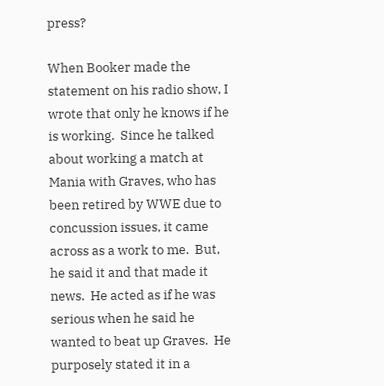press?

When Booker made the statement on his radio show, I wrote that only he knows if he is working.  Since he talked about working a match at Mania with Graves, who has been retired by WWE due to concussion issues, it came across as a work to me.  But, he said it and that made it news.  He acted as if he was serious when he said he wanted to beat up Graves.  He purposely stated it in a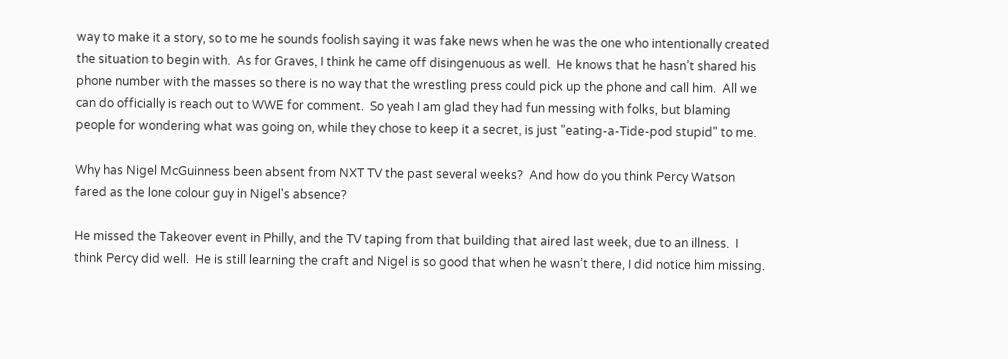way to make it a story, so to me he sounds foolish saying it was fake news when he was the one who intentionally created the situation to begin with.  As for Graves, I think he came off disingenuous as well.  He knows that he hasn’t shared his phone number with the masses so there is no way that the wrestling press could pick up the phone and call him.  All we can do officially is reach out to WWE for comment.  So yeah I am glad they had fun messing with folks, but blaming people for wondering what was going on, while they chose to keep it a secret, is just "eating-a-Tide-pod stupid" to me.

Why has Nigel McGuinness been absent from NXT TV the past several weeks?  And how do you think Percy Watson fared as the lone colour guy in Nigel's absence?

He missed the Takeover event in Philly, and the TV taping from that building that aired last week, due to an illness.  I think Percy did well.  He is still learning the craft and Nigel is so good that when he wasn’t there, I did notice him missing.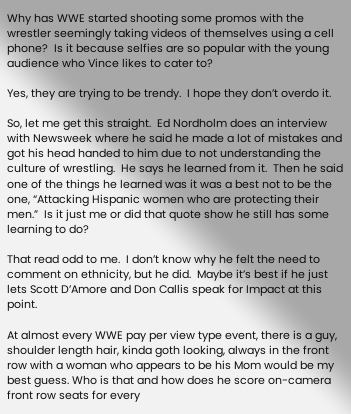Why has WWE started shooting some promos with the wrestler seemingly taking videos of themselves using a cell phone?  Is it because selfies are so popular with the young audience who Vince likes to cater to?

Yes, they are trying to be trendy.  I hope they don’t overdo it.

So, let me get this straight.  Ed Nordholm does an interview with Newsweek where he said he made a lot of mistakes and got his head handed to him due to not understanding the culture of wrestling.  He says he learned from it.  Then he said one of the things he learned was it was a best not to be the one, “Attacking Hispanic women who are protecting their men.”  Is it just me or did that quote show he still has some learning to do?

That read odd to me.  I don’t know why he felt the need to comment on ethnicity, but he did.  Maybe it’s best if he just lets Scott D’Amore and Don Callis speak for Impact at this point.

At almost every WWE pay per view type event, there is a guy, shoulder length hair, kinda goth looking, always in the front row with a woman who appears to be his Mom would be my best guess. Who is that and how does he score on-camera front row seats for every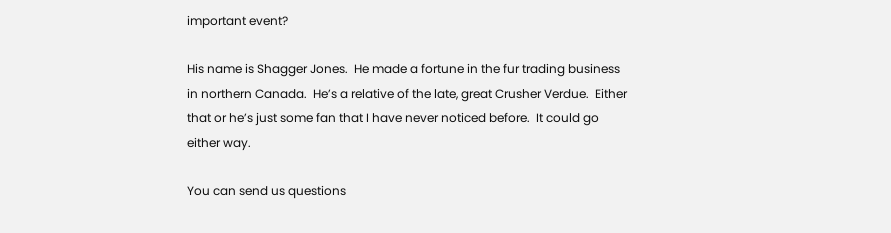important event?

His name is Shagger Jones.  He made a fortune in the fur trading business in northern Canada.  He’s a relative of the late, great Crusher Verdue.  Either that or he’s just some fan that I have never noticed before.  It could go either way.

You can send us questions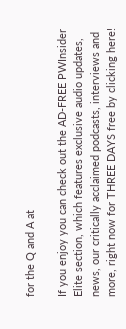for the Q and A at

If you enjoy you can check out the AD-FREE PWInsider Elite section, which features exclusive audio updates, news, our critically acclaimed podcasts, interviews and more, right now for THREE DAYS free by clicking here!